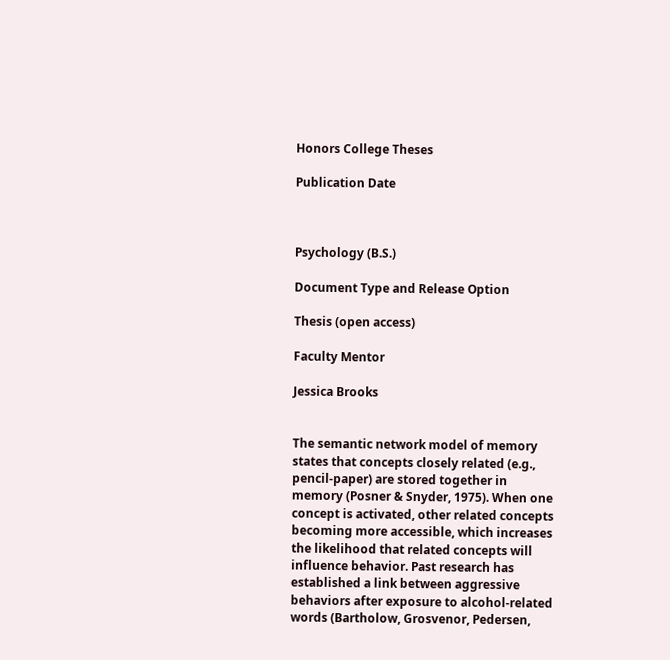Honors College Theses

Publication Date



Psychology (B.S.)

Document Type and Release Option

Thesis (open access)

Faculty Mentor

Jessica Brooks


The semantic network model of memory states that concepts closely related (e.g., pencil-paper) are stored together in memory (Posner & Snyder, 1975). When one concept is activated, other related concepts becoming more accessible, which increases the likelihood that related concepts will influence behavior. Past research has established a link between aggressive behaviors after exposure to alcohol-related words (Bartholow, Grosvenor, Pedersen,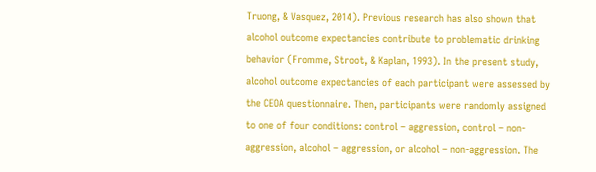Truong, & Vasquez, 2014). Previous research has also shown that alcohol outcome expectancies contribute to problematic drinking behavior (Fromme, Stroot, & Kaplan, 1993). In the present study, alcohol outcome expectancies of each participant were assessed by the CEOA questionnaire. Then, participants were randomly assigned to one of four conditions: control – aggression, control – non-aggression, alcohol – aggression, or alcohol – non-aggression. The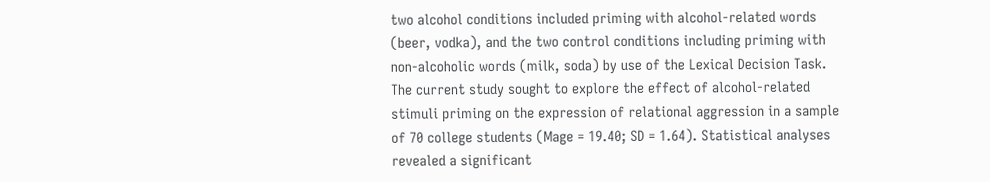two alcohol conditions included priming with alcohol-related words (beer, vodka), and the two control conditions including priming with non-alcoholic words (milk, soda) by use of the Lexical Decision Task. The current study sought to explore the effect of alcohol-related stimuli priming on the expression of relational aggression in a sample of 70 college students (Mage = 19.40; SD = 1.64). Statistical analyses revealed a significant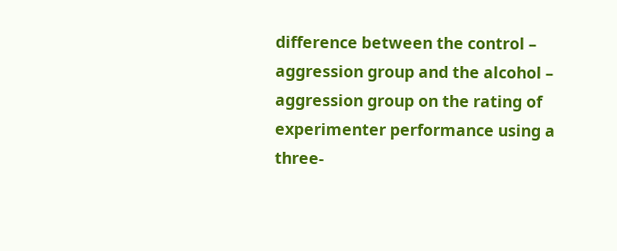difference between the control – aggression group and the alcohol – aggression group on the rating of experimenter performance using a three-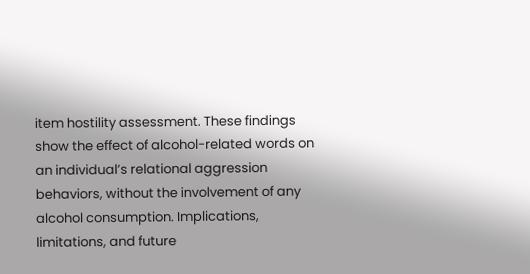item hostility assessment. These findings show the effect of alcohol-related words on an individual’s relational aggression behaviors, without the involvement of any alcohol consumption. Implications, limitations, and future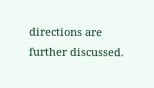directions are further discussed.